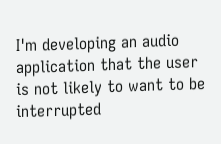I'm developing an audio application that the user is not likely to want to be interrupted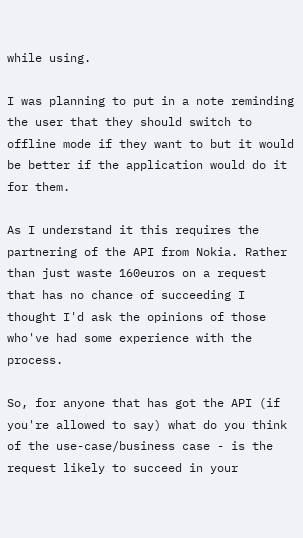while using.

I was planning to put in a note reminding the user that they should switch to offline mode if they want to but it would be better if the application would do it for them.

As I understand it this requires the partnering of the API from Nokia. Rather than just waste 160euros on a request that has no chance of succeeding I thought I'd ask the opinions of those who've had some experience with the process.

So, for anyone that has got the API (if you're allowed to say) what do you think of the use-case/business case - is the request likely to succeed in your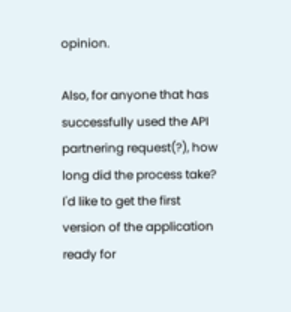opinion.

Also, for anyone that has successfully used the API partnering request(?), how long did the process take? I'd like to get the first version of the application ready for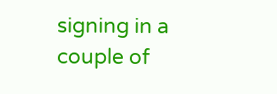signing in a couple of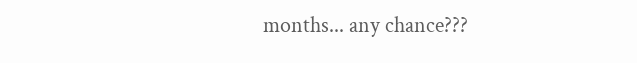months... any chance???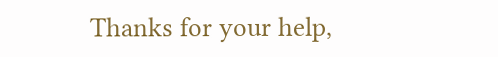Thanks for your help,